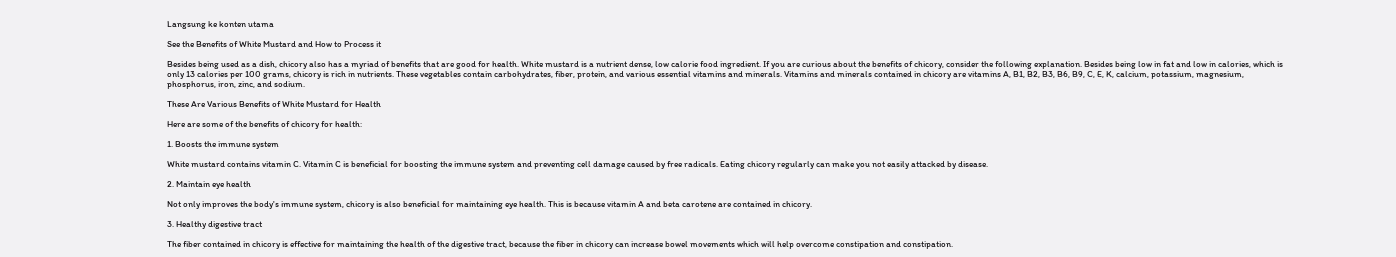Langsung ke konten utama

See the Benefits of White Mustard and How to Process it

Besides being used as a dish, chicory also has a myriad of benefits that are good for health. White mustard is a nutrient dense, low calorie food ingredient. If you are curious about the benefits of chicory, consider the following explanation. Besides being low in fat and low in calories, which is only 13 calories per 100 grams, chicory is rich in nutrients. These vegetables contain carbohydrates, fiber, protein, and various essential vitamins and minerals. Vitamins and minerals contained in chicory are vitamins A, B1, B2, B3, B6, B9, C, E, K, calcium, potassium, magnesium, phosphorus, iron, zinc, and sodium.

These Are Various Benefits of White Mustard for Health

Here are some of the benefits of chicory for health:

1. Boosts the immune system

White mustard contains vitamin C. Vitamin C is beneficial for boosting the immune system and preventing cell damage caused by free radicals. Eating chicory regularly can make you not easily attacked by disease.

2. Maintain eye health

Not only improves the body's immune system, chicory is also beneficial for maintaining eye health. This is because vitamin A and beta carotene are contained in chicory.

3. Healthy digestive tract

The fiber contained in chicory is effective for maintaining the health of the digestive tract, because the fiber in chicory can increase bowel movements which will help overcome constipation and constipation.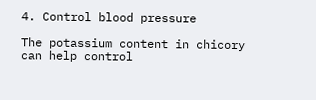4. Control blood pressure

The potassium content in chicory can help control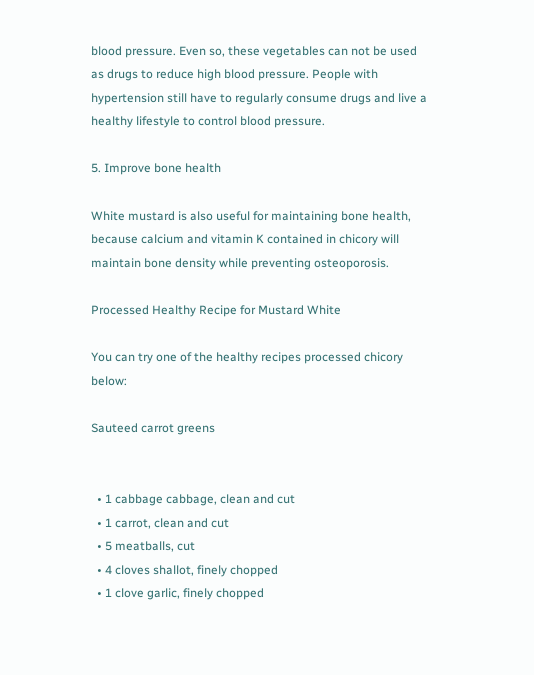blood pressure. Even so, these vegetables can not be used as drugs to reduce high blood pressure. People with hypertension still have to regularly consume drugs and live a healthy lifestyle to control blood pressure.

5. Improve bone health

White mustard is also useful for maintaining bone health, because calcium and vitamin K contained in chicory will maintain bone density while preventing osteoporosis.

Processed Healthy Recipe for Mustard White

You can try one of the healthy recipes processed chicory below:

Sauteed carrot greens


  • 1 cabbage cabbage, clean and cut
  • 1 carrot, clean and cut
  • 5 meatballs, cut
  • 4 cloves shallot, finely chopped
  • 1 clove garlic, finely chopped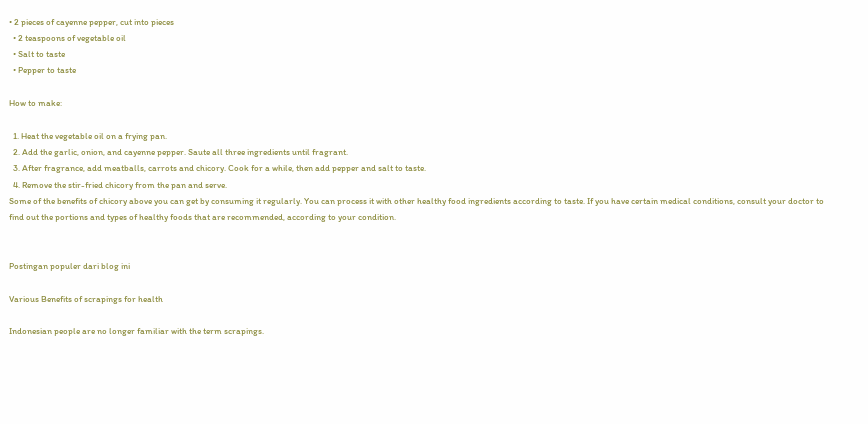• 2 pieces of cayenne pepper, cut into pieces
  • 2 teaspoons of vegetable oil
  • Salt to taste
  • Pepper to taste

How to make:

  1. Heat the vegetable oil on a frying pan.
  2. Add the garlic, onion, and cayenne pepper. Saute all three ingredients until fragrant.
  3. After fragrance, add meatballs, carrots and chicory. Cook for a while, then add pepper and salt to taste.
  4. Remove the stir-fried chicory from the pan and serve.
Some of the benefits of chicory above you can get by consuming it regularly. You can process it with other healthy food ingredients according to taste. If you have certain medical conditions, consult your doctor to find out the portions and types of healthy foods that are recommended, according to your condition.


Postingan populer dari blog ini

Various Benefits of scrapings for health

Indonesian people are no longer familiar with the term scrapings.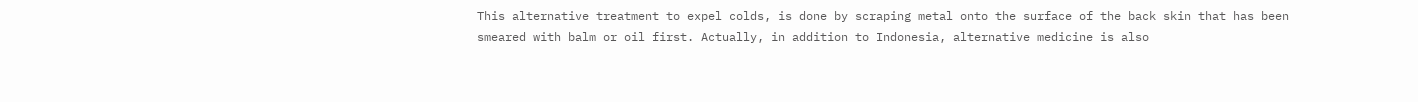This alternative treatment to expel colds, is done by scraping metal onto the surface of the back skin that has been smeared with balm or oil first. Actually, in addition to Indonesia, alternative medicine is also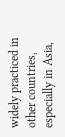widely practiced in other countries, especially in Asia,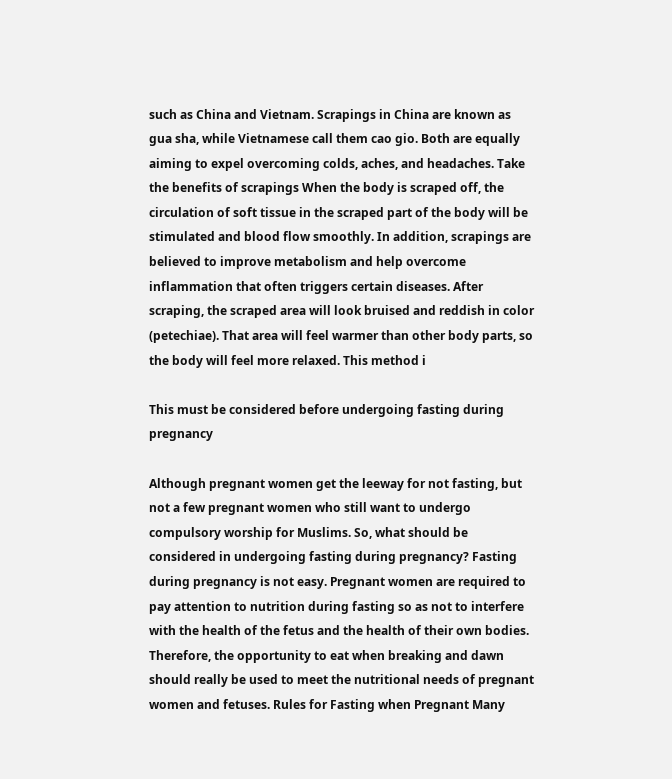such as China and Vietnam. Scrapings in China are known as gua sha, while Vietnamese call them cao gio. Both are equally aiming to expel overcoming colds, aches, and headaches. Take the benefits of scrapings When the body is scraped off, the circulation of soft tissue in the scraped part of the body will be stimulated and blood flow smoothly. In addition, scrapings are believed to improve metabolism and help overcome inflammation that often triggers certain diseases. After scraping, the scraped area will look bruised and reddish in color (petechiae). That area will feel warmer than other body parts, so the body will feel more relaxed. This method i

This must be considered before undergoing fasting during pregnancy

Although pregnant women get the leeway for not fasting, but not a few pregnant women who still want to undergo compulsory worship for Muslims. So, what should be considered in undergoing fasting during pregnancy? Fasting during pregnancy is not easy. Pregnant women are required to pay attention to nutrition during fasting so as not to interfere with the health of the fetus and the health of their own bodies. Therefore, the opportunity to eat when breaking and dawn should really be used to meet the nutritional needs of pregnant women and fetuses. Rules for Fasting when Pregnant Many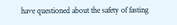have questioned about the safety of fasting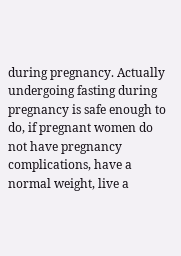during pregnancy. Actually undergoing fasting during pregnancy is safe enough to do, if pregnant women do not have pregnancy complications, have a normal weight, live a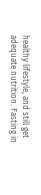healthy lifestyle, and still get adequate nutrition. Fasting in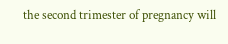the second trimester of pregnancy will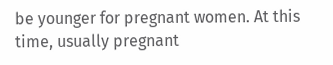be younger for pregnant women. At this time, usually pregnant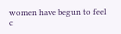women have begun to feel c